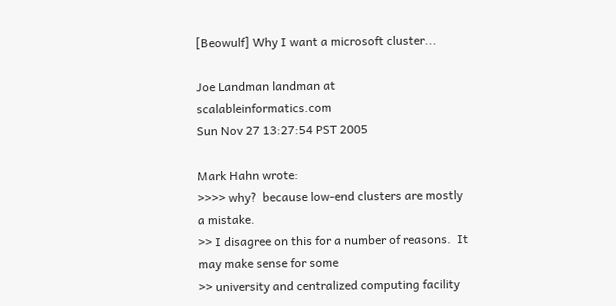[Beowulf] Why I want a microsoft cluster...

Joe Landman landman at scalableinformatics.com
Sun Nov 27 13:27:54 PST 2005

Mark Hahn wrote:
>>>> why?  because low-end clusters are mostly a mistake.
>> I disagree on this for a number of reasons.  It may make sense for some
>> university and centralized computing facility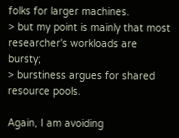folks for larger machines.
> but my point is mainly that most researcher's workloads are bursty;
> burstiness argues for shared resource pools.

Again, I am avoiding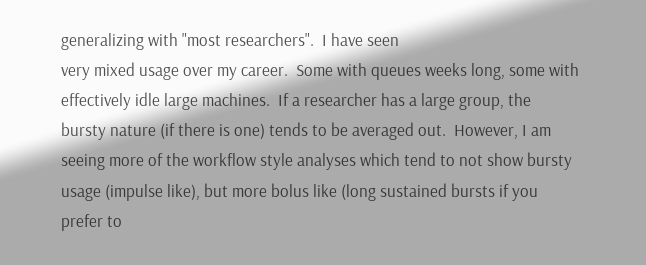generalizing with "most researchers".  I have seen
very mixed usage over my career.  Some with queues weeks long, some with
effectively idle large machines.  If a researcher has a large group, the
bursty nature (if there is one) tends to be averaged out.  However, I am
seeing more of the workflow style analyses which tend to not show bursty
usage (impulse like), but more bolus like (long sustained bursts if you
prefer to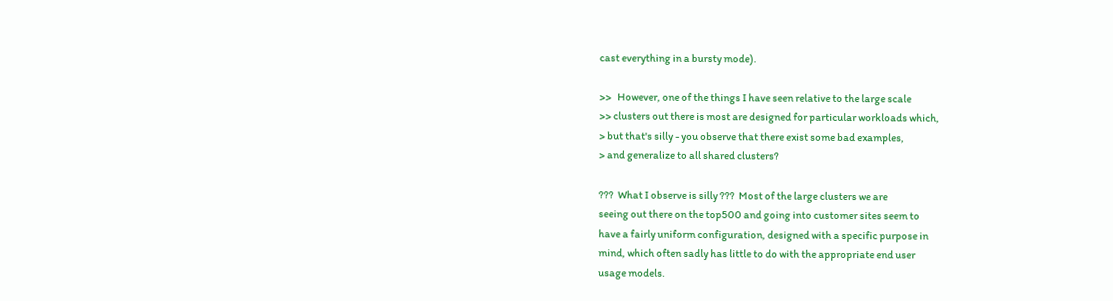cast everything in a bursty mode).

>>   However, one of the things I have seen relative to the large scale
>> clusters out there is most are designed for particular workloads which,
> but that's silly - you observe that there exist some bad examples,
> and generalize to all shared clusters?

???  What I observe is silly ???  Most of the large clusters we are
seeing out there on the top500 and going into customer sites seem to
have a fairly uniform configuration, designed with a specific purpose in
mind, which often sadly has little to do with the appropriate end user
usage models.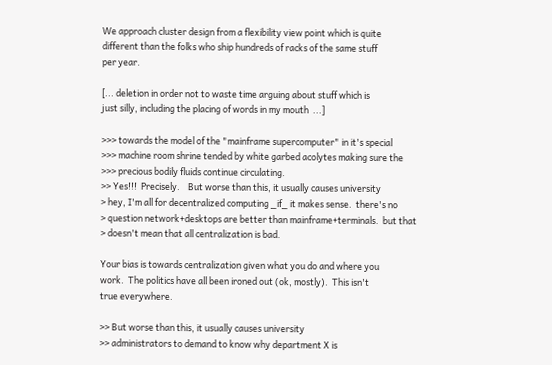We approach cluster design from a flexibility view point which is quite
different than the folks who ship hundreds of racks of the same stuff
per year.

[... deletion in order not to waste time arguing about stuff which is
just silly, including the placing of words in my mouth  ...]

>>> towards the model of the "mainframe supercomputer" in it's special
>>> machine room shrine tended by white garbed acolytes making sure the
>>> precious bodily fluids continue circulating.
>> Yes!!!  Precisely.    But worse than this, it usually causes university
> hey, I'm all for decentralized computing _if_ it makes sense.  there's no
> question network+desktops are better than mainframe+terminals.  but that
> doesn't mean that all centralization is bad.

Your bias is towards centralization given what you do and where you
work.  The politics have all been ironed out (ok, mostly).  This isn't
true everywhere.

>> But worse than this, it usually causes university
>> administrators to demand to know why department X is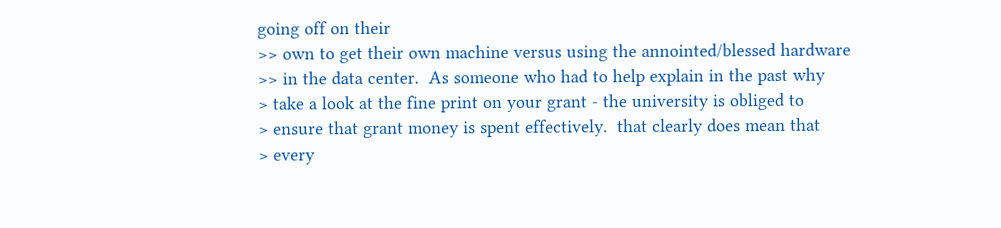going off on their
>> own to get their own machine versus using the annointed/blessed hardware
>> in the data center.  As someone who had to help explain in the past why
> take a look at the fine print on your grant - the university is obliged to
> ensure that grant money is spent effectively.  that clearly does mean that
> every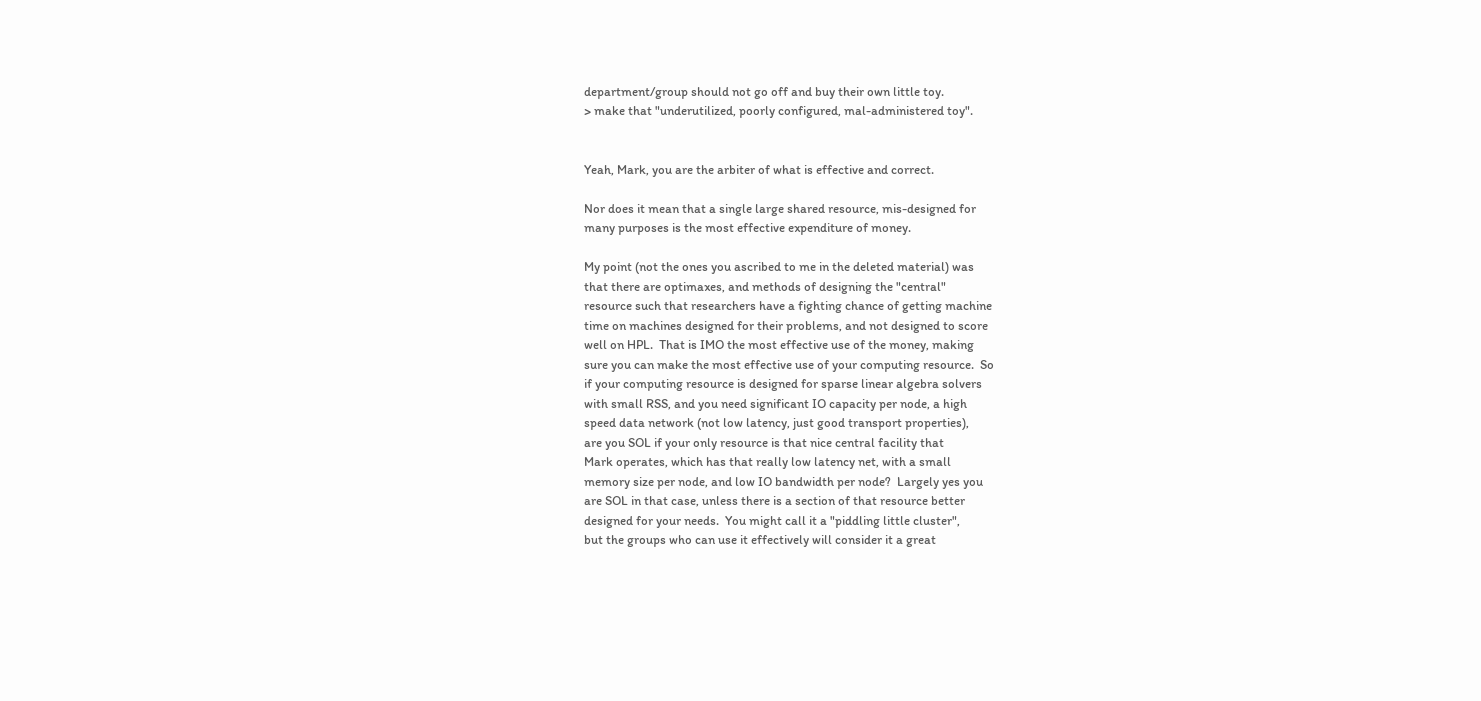department/group should not go off and buy their own little toy.
> make that "underutilized, poorly configured, mal-administered toy".


Yeah, Mark, you are the arbiter of what is effective and correct.

Nor does it mean that a single large shared resource, mis-designed for
many purposes is the most effective expenditure of money.

My point (not the ones you ascribed to me in the deleted material) was
that there are optimaxes, and methods of designing the "central"
resource such that researchers have a fighting chance of getting machine
time on machines designed for their problems, and not designed to score
well on HPL.  That is IMO the most effective use of the money, making
sure you can make the most effective use of your computing resource.  So
if your computing resource is designed for sparse linear algebra solvers
with small RSS, and you need significant IO capacity per node, a high
speed data network (not low latency, just good transport properties),
are you SOL if your only resource is that nice central facility that
Mark operates, which has that really low latency net, with a small
memory size per node, and low IO bandwidth per node?  Largely yes you
are SOL in that case, unless there is a section of that resource better
designed for your needs.  You might call it a "piddling little cluster",
but the groups who can use it effectively will consider it a great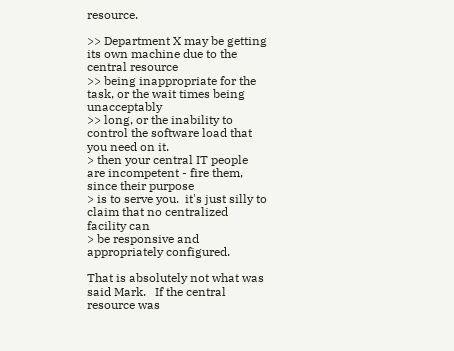resource.

>> Department X may be getting its own machine due to the central resource
>> being inappropriate for the task, or the wait times being unacceptably
>> long, or the inability to control the software load that you need on it.
> then your central IT people are incompetent - fire them, since their purpose
> is to serve you.  it's just silly to claim that no centralized facility can
> be responsive and appropriately configured.

That is absolutely not what was said Mark.   If the central resource was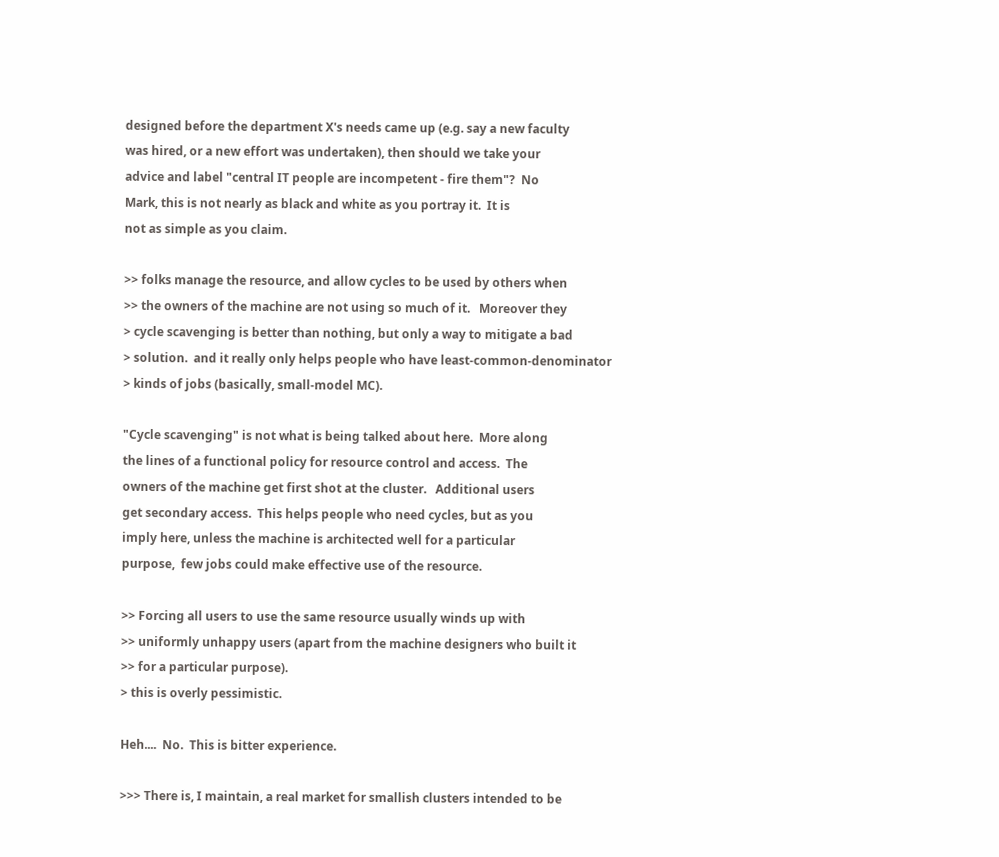designed before the department X's needs came up (e.g. say a new faculty
was hired, or a new effort was undertaken), then should we take your
advice and label "central IT people are incompetent - fire them"?  No
Mark, this is not nearly as black and white as you portray it.  It is
not as simple as you claim.

>> folks manage the resource, and allow cycles to be used by others when
>> the owners of the machine are not using so much of it.   Moreover they
> cycle scavenging is better than nothing, but only a way to mitigate a bad
> solution.  and it really only helps people who have least-common-denominator
> kinds of jobs (basically, small-model MC).

"Cycle scavenging" is not what is being talked about here.  More along
the lines of a functional policy for resource control and access.  The
owners of the machine get first shot at the cluster.   Additional users
get secondary access.  This helps people who need cycles, but as you
imply here, unless the machine is architected well for a particular
purpose,  few jobs could make effective use of the resource.

>> Forcing all users to use the same resource usually winds up with
>> uniformly unhappy users (apart from the machine designers who built it
>> for a particular purpose).
> this is overly pessimistic.

Heh....  No.  This is bitter experience.

>>> There is, I maintain, a real market for smallish clusters intended to be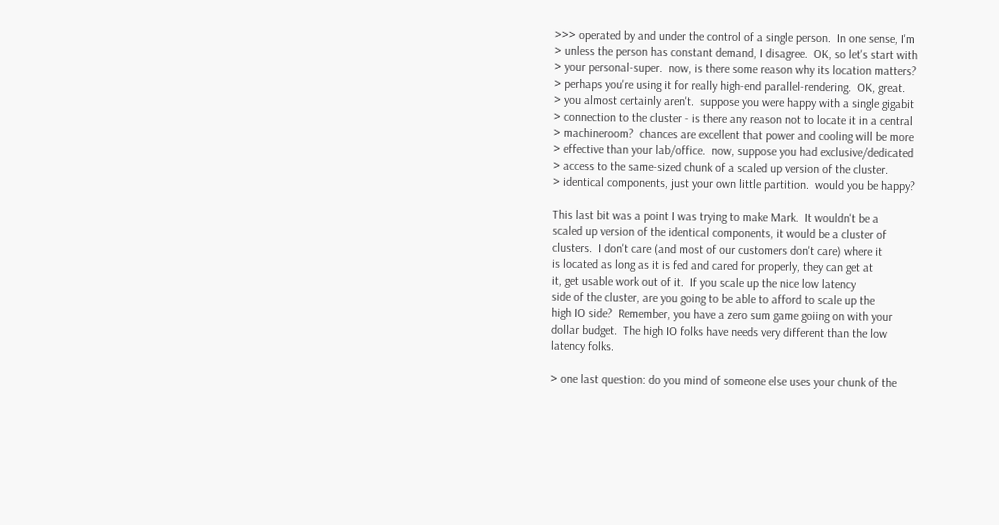>>> operated by and under the control of a single person.  In one sense, I'm
> unless the person has constant demand, I disagree.  OK, so let's start with
> your personal-super.  now, is there some reason why its location matters?
> perhaps you're using it for really high-end parallel-rendering.  OK, great.
> you almost certainly aren't.  suppose you were happy with a single gigabit
> connection to the cluster - is there any reason not to locate it in a central
> machineroom?  chances are excellent that power and cooling will be more
> effective than your lab/office.  now, suppose you had exclusive/dedicated
> access to the same-sized chunk of a scaled up version of the cluster.
> identical components, just your own little partition.  would you be happy?

This last bit was a point I was trying to make Mark.  It wouldn't be a
scaled up version of the identical components, it would be a cluster of
clusters.  I don't care (and most of our customers don't care) where it
is located as long as it is fed and cared for properly, they can get at
it, get usable work out of it.  If you scale up the nice low latency
side of the cluster, are you going to be able to afford to scale up the
high IO side?  Remember, you have a zero sum game goiing on with your
dollar budget.  The high IO folks have needs very different than the low
latency folks.

> one last question: do you mind of someone else uses your chunk of the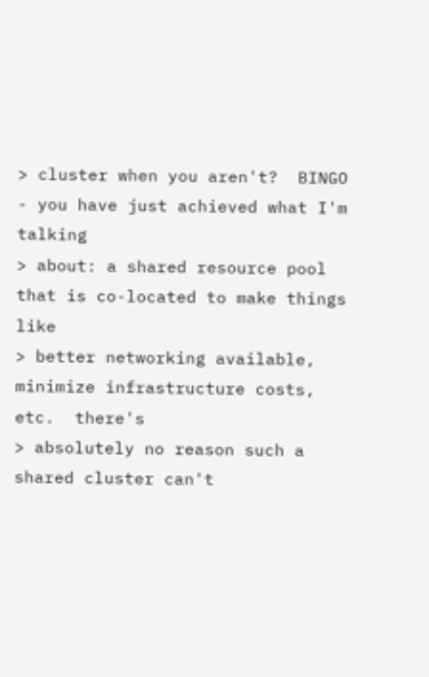> cluster when you aren't?  BINGO - you have just achieved what I'm talking
> about: a shared resource pool that is co-located to make things like
> better networking available, minimize infrastructure costs, etc.  there's
> absolutely no reason such a shared cluster can't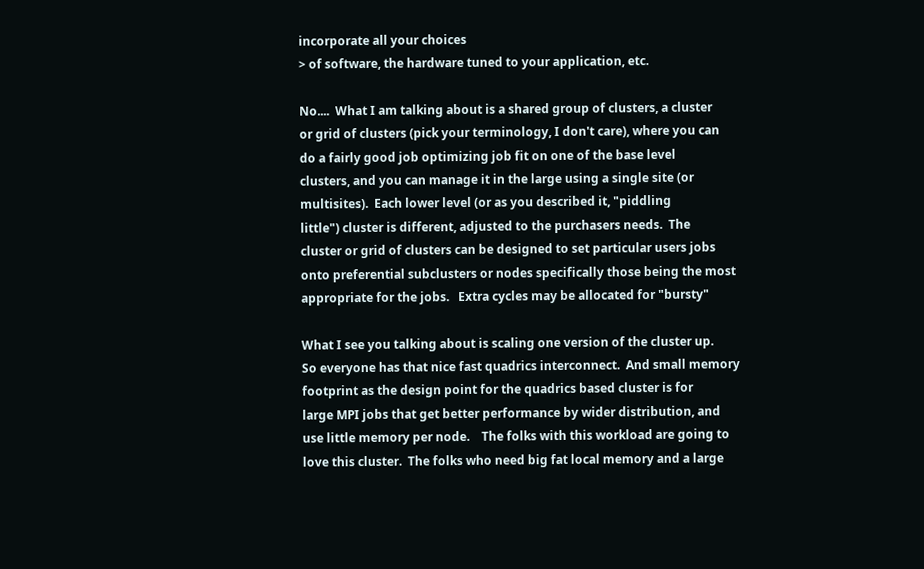incorporate all your choices
> of software, the hardware tuned to your application, etc.

No....  What I am talking about is a shared group of clusters, a cluster
or grid of clusters (pick your terminology, I don't care), where you can
do a fairly good job optimizing job fit on one of the base level
clusters, and you can manage it in the large using a single site (or
multisites).  Each lower level (or as you described it, "piddling
little") cluster is different, adjusted to the purchasers needs.  The
cluster or grid of clusters can be designed to set particular users jobs
onto preferential subclusters or nodes specifically those being the most
appropriate for the jobs.   Extra cycles may be allocated for "bursty"

What I see you talking about is scaling one version of the cluster up.
So everyone has that nice fast quadrics interconnect.  And small memory
footprint as the design point for the quadrics based cluster is for
large MPI jobs that get better performance by wider distribution, and
use little memory per node.    The folks with this workload are going to
love this cluster.  The folks who need big fat local memory and a large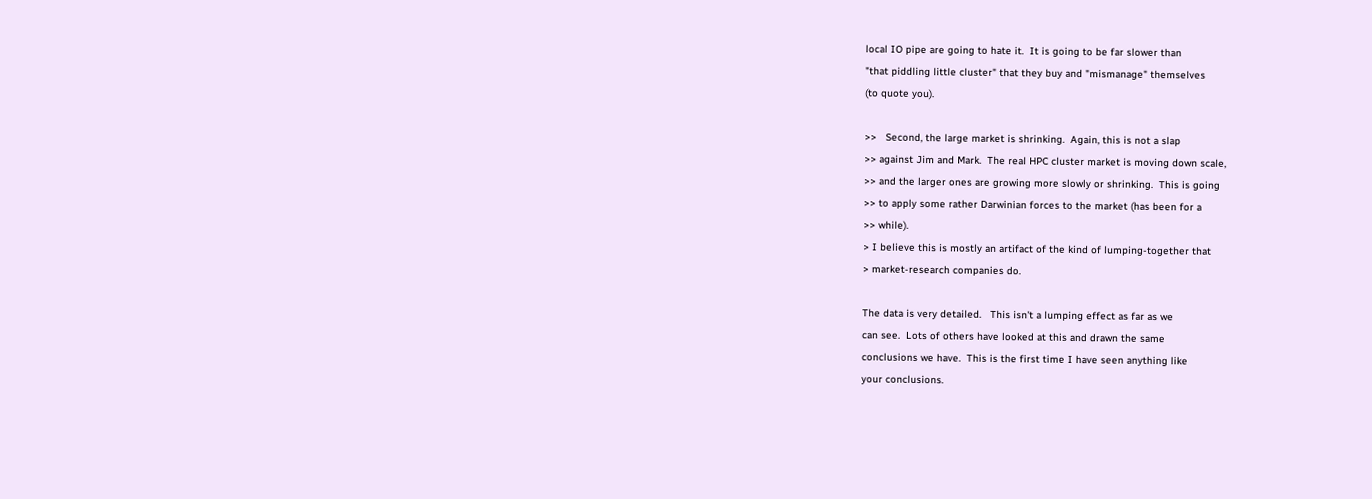local IO pipe are going to hate it.  It is going to be far slower than
"that piddling little cluster" that they buy and "mismanage" themselves
(to quote you).

>>   Second, the large market is shrinking.  Again, this is not a slap
>> against Jim and Mark.  The real HPC cluster market is moving down scale,
>> and the larger ones are growing more slowly or shrinking.  This is going
>> to apply some rather Darwinian forces to the market (has been for a
>> while).
> I believe this is mostly an artifact of the kind of lumping-together that
> market-research companies do.

The data is very detailed.   This isn't a lumping effect as far as we
can see.  Lots of others have looked at this and drawn the same
conclusions we have.  This is the first time I have seen anything like
your conclusions.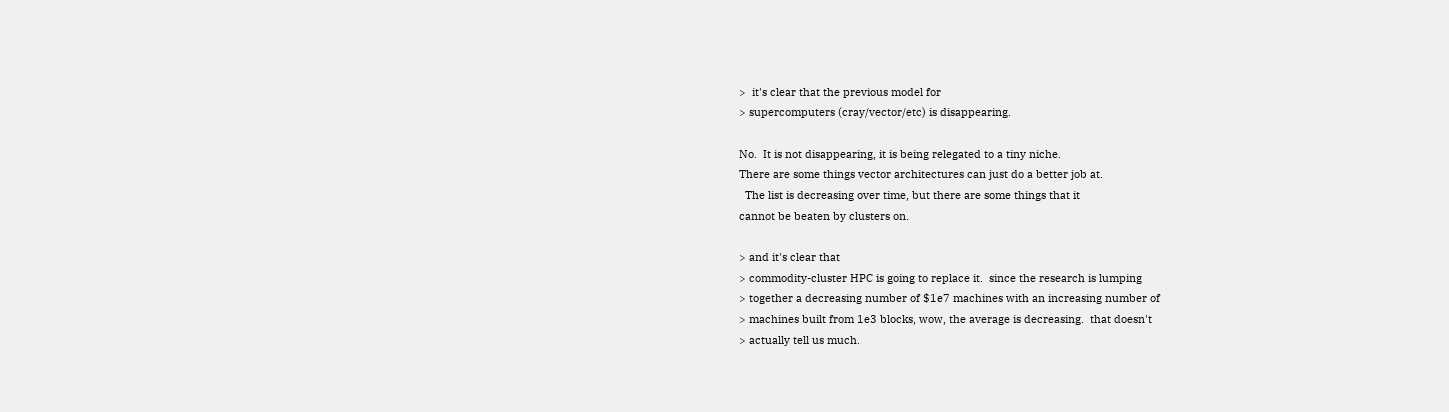>  it's clear that the previous model for
> supercomputers (cray/vector/etc) is disappearing.

No.  It is not disappearing, it is being relegated to a tiny niche.
There are some things vector architectures can just do a better job at.
  The list is decreasing over time, but there are some things that it
cannot be beaten by clusters on.

> and it's clear that
> commodity-cluster HPC is going to replace it.  since the research is lumping
> together a decreasing number of $1e7 machines with an increasing number of
> machines built from 1e3 blocks, wow, the average is decreasing.  that doesn't
> actually tell us much.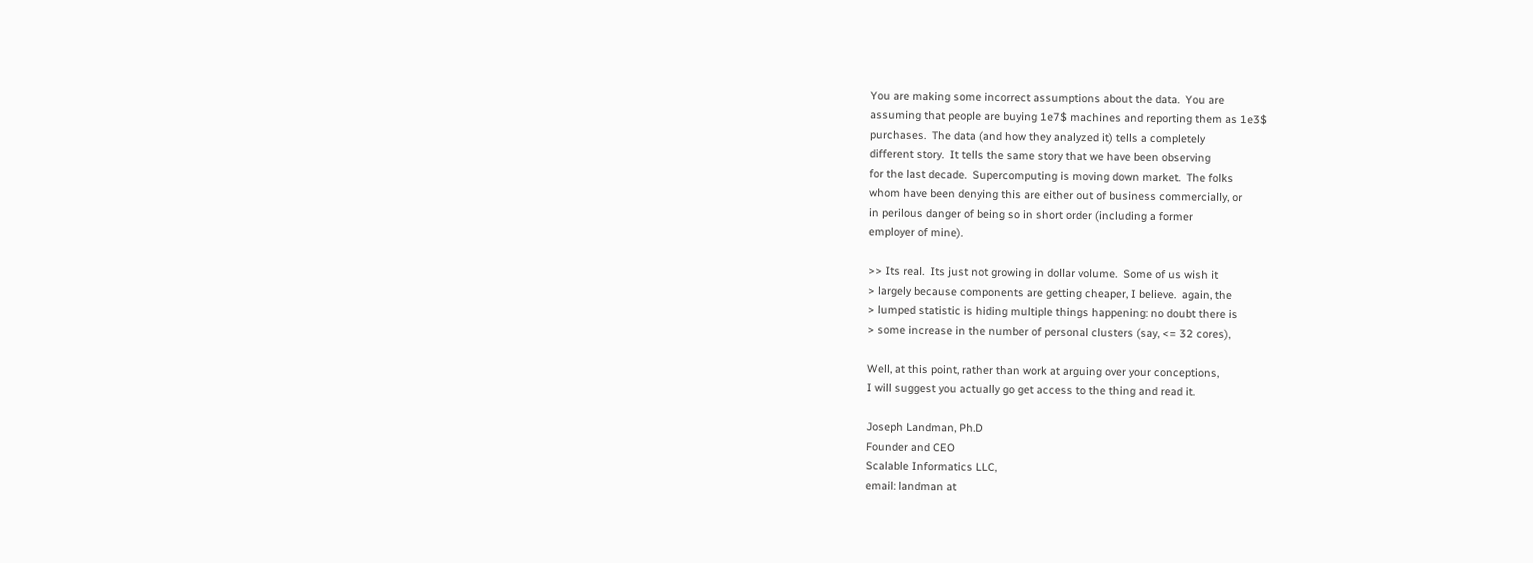You are making some incorrect assumptions about the data.  You are
assuming that people are buying 1e7$ machines and reporting them as 1e3$
purchases.  The data (and how they analyzed it) tells a completely
different story.  It tells the same story that we have been observing
for the last decade.  Supercomputing is moving down market.  The folks
whom have been denying this are either out of business commercially, or
in perilous danger of being so in short order (including a former
employer of mine).

>> Its real.  Its just not growing in dollar volume.  Some of us wish it
> largely because components are getting cheaper, I believe.  again, the
> lumped statistic is hiding multiple things happening: no doubt there is
> some increase in the number of personal clusters (say, <= 32 cores),

Well, at this point, rather than work at arguing over your conceptions,
I will suggest you actually go get access to the thing and read it.

Joseph Landman, Ph.D
Founder and CEO
Scalable Informatics LLC,
email: landman at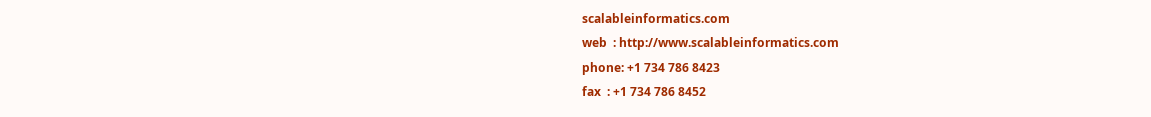scalableinformatics.com
web  : http://www.scalableinformatics.com
phone: +1 734 786 8423
fax  : +1 734 786 8452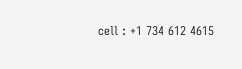cell : +1 734 612 4615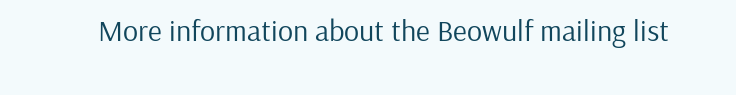More information about the Beowulf mailing list